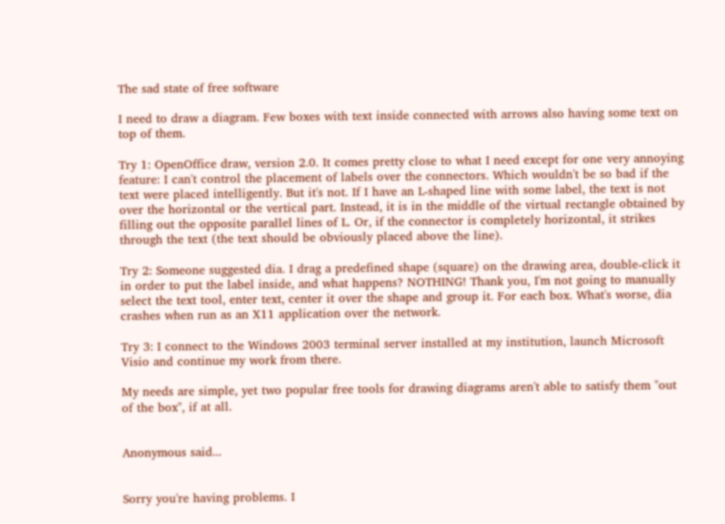The sad state of free software

I need to draw a diagram. Few boxes with text inside connected with arrows also having some text on top of them.

Try 1: OpenOffice draw, version 2.0. It comes pretty close to what I need except for one very annoying feature: I can't control the placement of labels over the connectors. Which wouldn't be so bad if the text were placed intelligently. But it's not. If I have an L-shaped line with some label, the text is not over the horizontal or the vertical part. Instead, it is in the middle of the virtual rectangle obtained by filling out the opposite parallel lines of L. Or, if the connector is completely horizontal, it strikes through the text (the text should be obviously placed above the line).

Try 2: Someone suggested dia. I drag a predefined shape (square) on the drawing area, double-click it in order to put the label inside, and what happens? NOTHING! Thank you, I'm not going to manually select the text tool, enter text, center it over the shape and group it. For each box. What's worse, dia crashes when run as an X11 application over the network.

Try 3: I connect to the Windows 2003 terminal server installed at my institution, launch Microsoft Visio and continue my work from there.

My needs are simple, yet two popular free tools for drawing diagrams aren't able to satisfy them "out of the box", if at all.


Anonymous said...


Sorry you're having problems. I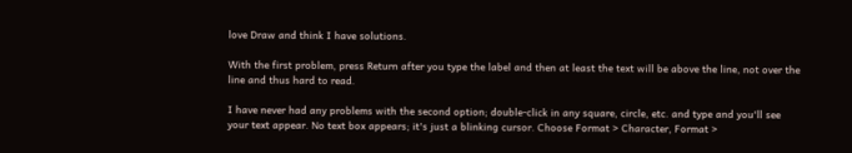love Draw and think I have solutions.

With the first problem, press Return after you type the label and then at least the text will be above the line, not over the line and thus hard to read.

I have never had any problems with the second option; double-click in any square, circle, etc. and type and you'll see your text appear. No text box appears; it's just a blinking cursor. Choose Format > Character, Format >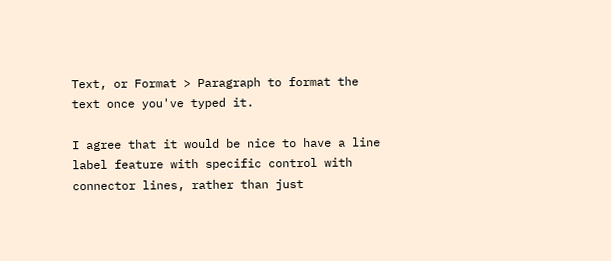Text, or Format > Paragraph to format the text once you've typed it.

I agree that it would be nice to have a line label feature with specific control with connector lines, rather than just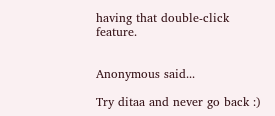having that double-click feature.


Anonymous said...

Try ditaa and never go back :)